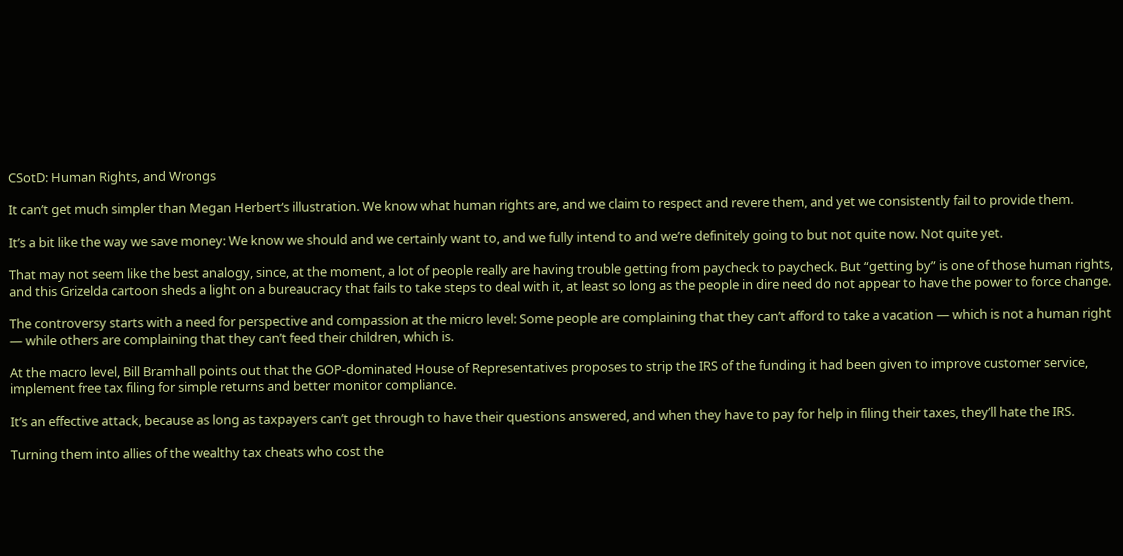CSotD: Human Rights, and Wrongs

It can’t get much simpler than Megan Herbert‘s illustration. We know what human rights are, and we claim to respect and revere them, and yet we consistently fail to provide them.

It’s a bit like the way we save money: We know we should and we certainly want to, and we fully intend to and we’re definitely going to but not quite now. Not quite yet.

That may not seem like the best analogy, since, at the moment, a lot of people really are having trouble getting from paycheck to paycheck. But “getting by” is one of those human rights, and this Grizelda cartoon sheds a light on a bureaucracy that fails to take steps to deal with it, at least so long as the people in dire need do not appear to have the power to force change.

The controversy starts with a need for perspective and compassion at the micro level: Some people are complaining that they can’t afford to take a vacation — which is not a human right — while others are complaining that they can’t feed their children, which is.

At the macro level, Bill Bramhall points out that the GOP-dominated House of Representatives proposes to strip the IRS of the funding it had been given to improve customer service, implement free tax filing for simple returns and better monitor compliance.

It’s an effective attack, because as long as taxpayers can’t get through to have their questions answered, and when they have to pay for help in filing their taxes, they’ll hate the IRS.

Turning them into allies of the wealthy tax cheats who cost the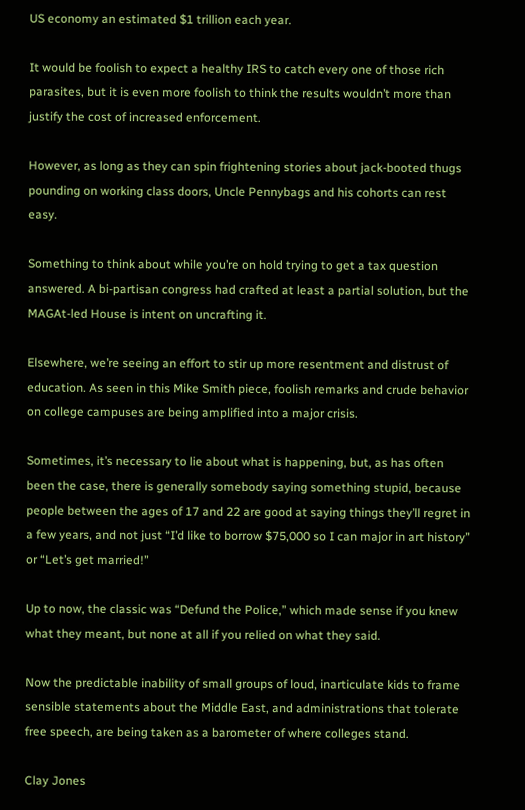US economy an estimated $1 trillion each year.

It would be foolish to expect a healthy IRS to catch every one of those rich parasites, but it is even more foolish to think the results wouldn’t more than justify the cost of increased enforcement.

However, as long as they can spin frightening stories about jack-booted thugs pounding on working class doors, Uncle Pennybags and his cohorts can rest easy.

Something to think about while you’re on hold trying to get a tax question answered. A bi-partisan congress had crafted at least a partial solution, but the MAGAt-led House is intent on uncrafting it.

Elsewhere, we’re seeing an effort to stir up more resentment and distrust of education. As seen in this Mike Smith piece, foolish remarks and crude behavior on college campuses are being amplified into a major crisis.

Sometimes, it’s necessary to lie about what is happening, but, as has often been the case, there is generally somebody saying something stupid, because people between the ages of 17 and 22 are good at saying things they’ll regret in a few years, and not just “I’d like to borrow $75,000 so I can major in art history” or “Let’s get married!”

Up to now, the classic was “Defund the Police,” which made sense if you knew what they meant, but none at all if you relied on what they said.

Now the predictable inability of small groups of loud, inarticulate kids to frame sensible statements about the Middle East, and administrations that tolerate free speech, are being taken as a barometer of where colleges stand.

Clay Jones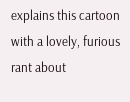explains this cartoon with a lovely, furious rant about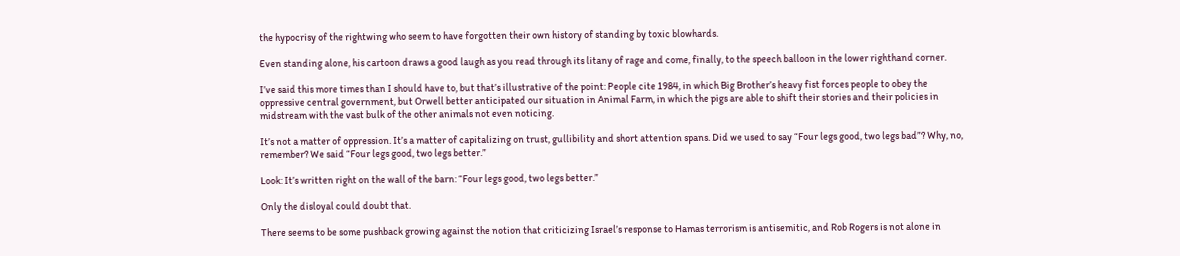the hypocrisy of the rightwing who seem to have forgotten their own history of standing by toxic blowhards.

Even standing alone, his cartoon draws a good laugh as you read through its litany of rage and come, finally, to the speech balloon in the lower righthand corner.

I’ve said this more times than I should have to, but that’s illustrative of the point: People cite 1984, in which Big Brother’s heavy fist forces people to obey the oppressive central government, but Orwell better anticipated our situation in Animal Farm, in which the pigs are able to shift their stories and their policies in midstream with the vast bulk of the other animals not even noticing.

It’s not a matter of oppression. It’s a matter of capitalizing on trust, gullibility and short attention spans. Did we used to say “Four legs good, two legs bad”? Why, no, remember? We said “Four legs good, two legs better.”

Look: It’s written right on the wall of the barn: “Four legs good, two legs better.”

Only the disloyal could doubt that.

There seems to be some pushback growing against the notion that criticizing Israel’s response to Hamas terrorism is antisemitic, and Rob Rogers is not alone in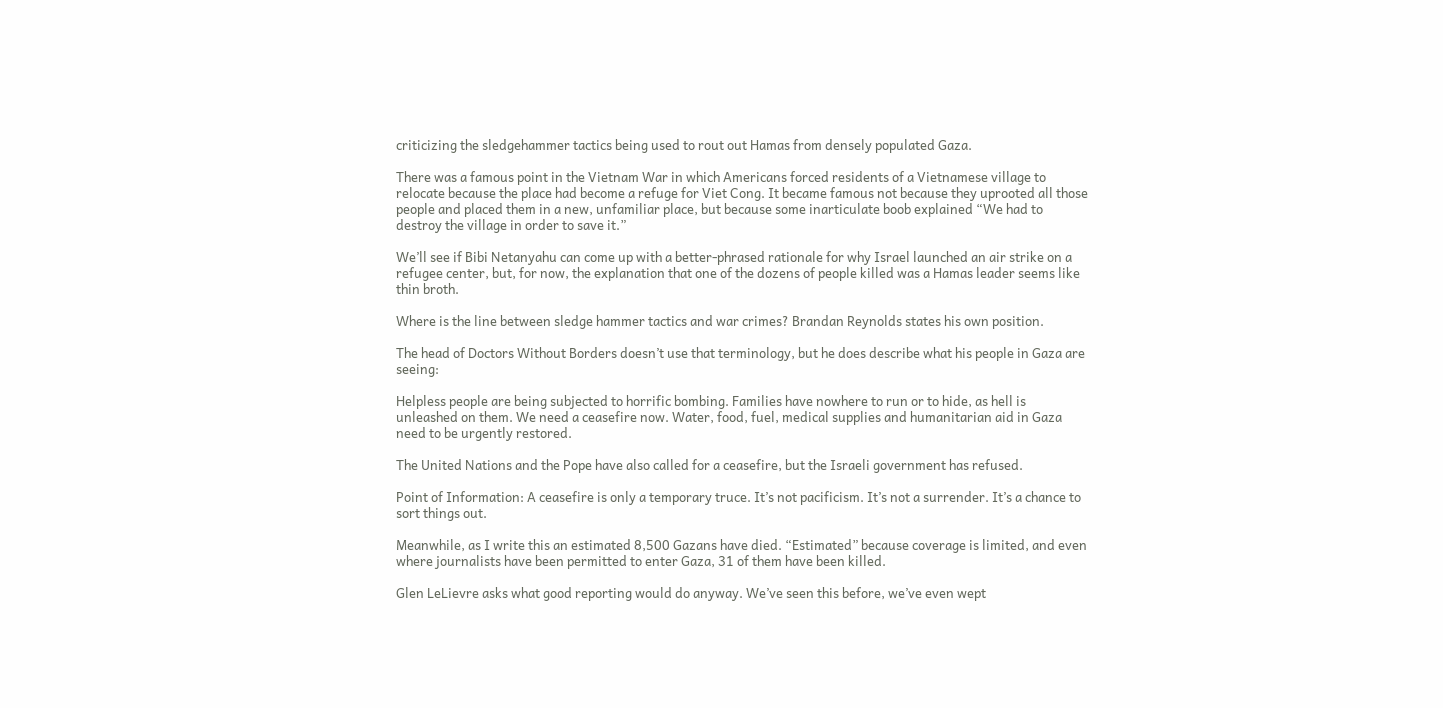criticizing the sledgehammer tactics being used to rout out Hamas from densely populated Gaza.

There was a famous point in the Vietnam War in which Americans forced residents of a Vietnamese village to relocate because the place had become a refuge for Viet Cong. It became famous not because they uprooted all those people and placed them in a new, unfamiliar place, but because some inarticulate boob explained “We had to destroy the village in order to save it.”

We’ll see if Bibi Netanyahu can come up with a better-phrased rationale for why Israel launched an air strike on a refugee center, but, for now, the explanation that one of the dozens of people killed was a Hamas leader seems like thin broth.

Where is the line between sledge hammer tactics and war crimes? Brandan Reynolds states his own position.

The head of Doctors Without Borders doesn’t use that terminology, but he does describe what his people in Gaza are seeing:

Helpless people are being subjected to horrific bombing. Families have nowhere to run or to hide, as hell is unleashed on them. We need a ceasefire now. Water, food, fuel, medical supplies and humanitarian aid in Gaza need to be urgently restored.

The United Nations and the Pope have also called for a ceasefire, but the Israeli government has refused.

Point of Information: A ceasefire is only a temporary truce. It’s not pacificism. It’s not a surrender. It’s a chance to sort things out.

Meanwhile, as I write this an estimated 8,500 Gazans have died. “Estimated” because coverage is limited, and even where journalists have been permitted to enter Gaza, 31 of them have been killed.

Glen LeLievre asks what good reporting would do anyway. We’ve seen this before, we’ve even wept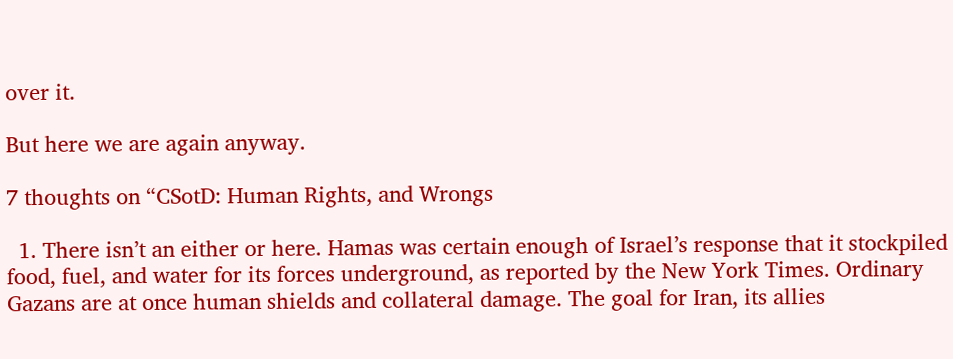over it.

But here we are again anyway.

7 thoughts on “CSotD: Human Rights, and Wrongs

  1. There isn’t an either or here. Hamas was certain enough of Israel’s response that it stockpiled food, fuel, and water for its forces underground, as reported by the New York Times. Ordinary Gazans are at once human shields and collateral damage. The goal for Iran, its allies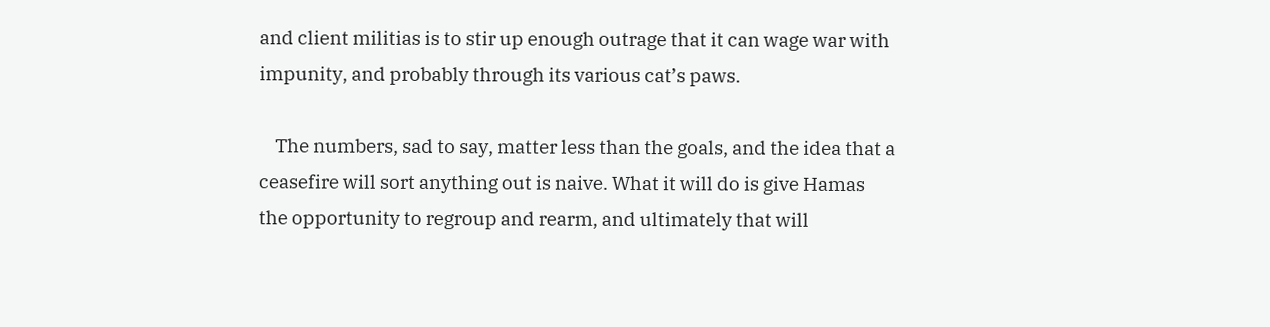and client militias is to stir up enough outrage that it can wage war with impunity, and probably through its various cat’s paws.

    The numbers, sad to say, matter less than the goals, and the idea that a ceasefire will sort anything out is naive. What it will do is give Hamas the opportunity to regroup and rearm, and ultimately that will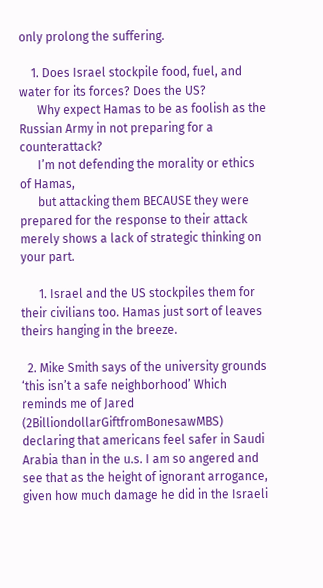only prolong the suffering.

    1. Does Israel stockpile food, fuel, and water for its forces? Does the US?
      Why expect Hamas to be as foolish as the Russian Army in not preparing for a counterattack?
      I’m not defending the morality or ethics of Hamas,
      but attacking them BECAUSE they were prepared for the response to their attack merely shows a lack of strategic thinking on your part.

      1. Israel and the US stockpiles them for their civilians too. Hamas just sort of leaves theirs hanging in the breeze.

  2. Mike Smith says of the university grounds ‘this isn’t a safe neighborhood’ Which reminds me of Jared (2BilliondollarGiftfromBonesawMBS) declaring that americans feel safer in Saudi Arabia than in the u.s. I am so angered and see that as the height of ignorant arrogance, given how much damage he did in the Israeli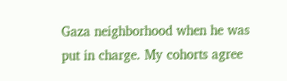Gaza neighborhood when he was put in charge. My cohorts agree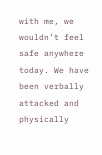with me, we wouldn’t feel safe anywhere today. We have been verbally attacked and physically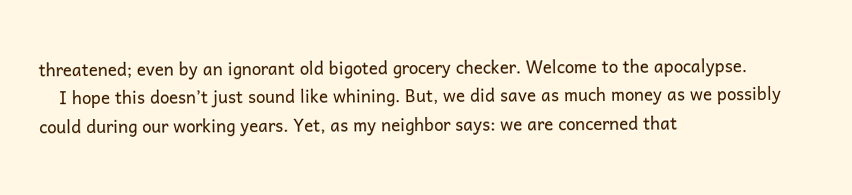threatened; even by an ignorant old bigoted grocery checker. Welcome to the apocalypse.
    I hope this doesn’t just sound like whining. But, we did save as much money as we possibly could during our working years. Yet, as my neighbor says: we are concerned that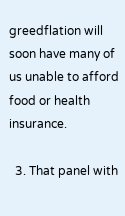greedflation will soon have many of us unable to afford food or health insurance.

  3. That panel with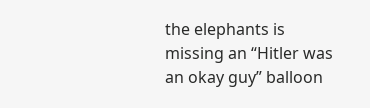the elephants is missing an “Hitler was an okay guy” balloon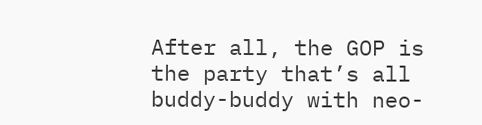After all, the GOP is the party that’s all buddy-buddy with neo-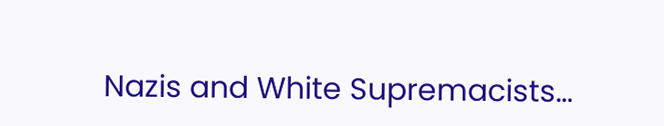Nazis and White Supremacists…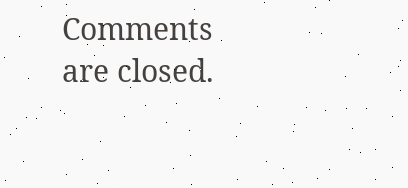Comments are closed.